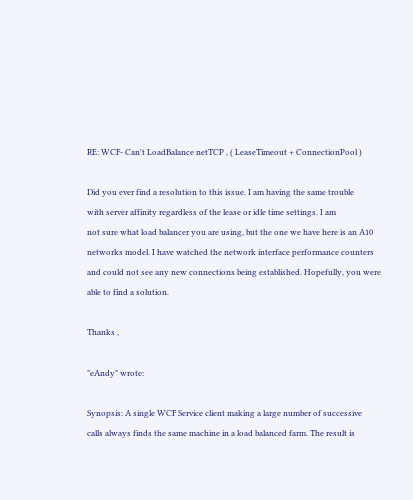RE: WCF- Can't LoadBalance netTCP , ( LeaseTimeout + ConnectionPool )

Did you ever find a resolution to this issue. I am having the same trouble
with server affinity regardless of the lease or idle time settings. I am
not sure what load balancer you are using, but the one we have here is an A10
networks model. I have watched the network interface performance counters
and could not see any new connections being established. Hopefully, you were
able to find a solution.

Thanks ,

"eAndy" wrote:

Synopsis: A single WCF Service client making a large number of successive
calls always finds the same machine in a load balanced farm. The result is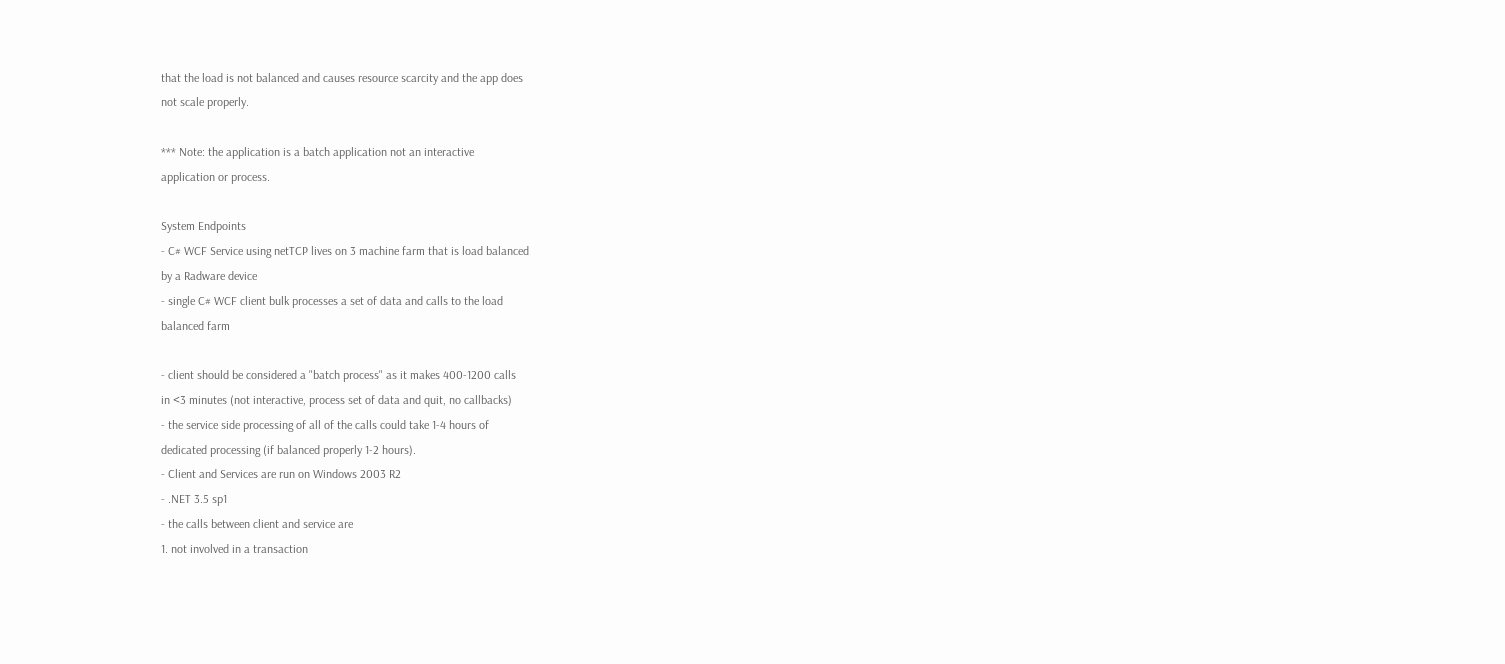that the load is not balanced and causes resource scarcity and the app does
not scale properly.

*** Note: the application is a batch application not an interactive
application or process.

System Endpoints
- C# WCF Service using netTCP lives on 3 machine farm that is load balanced
by a Radware device
- single C# WCF client bulk processes a set of data and calls to the load
balanced farm

- client should be considered a "batch process" as it makes 400-1200 calls
in <3 minutes (not interactive, process set of data and quit, no callbacks)
- the service side processing of all of the calls could take 1-4 hours of
dedicated processing (if balanced properly 1-2 hours).
- Client and Services are run on Windows 2003 R2
- .NET 3.5 sp1
- the calls between client and service are
1. not involved in a transaction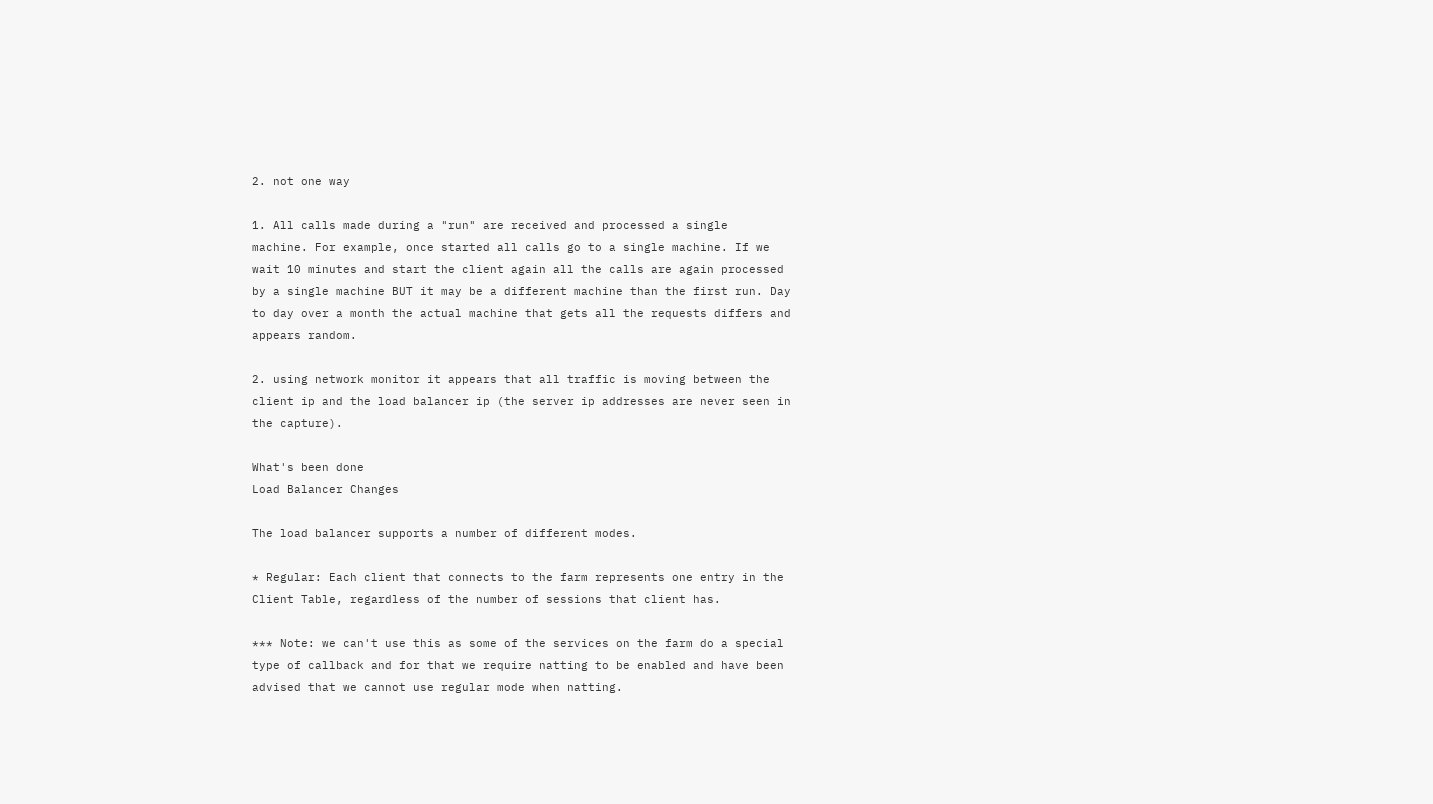2. not one way

1. All calls made during a "run" are received and processed a single
machine. For example, once started all calls go to a single machine. If we
wait 10 minutes and start the client again all the calls are again processed
by a single machine BUT it may be a different machine than the first run. Day
to day over a month the actual machine that gets all the requests differs and
appears random.

2. using network monitor it appears that all traffic is moving between the
client ip and the load balancer ip (the server ip addresses are never seen in
the capture).

What's been done
Load Balancer Changes

The load balancer supports a number of different modes.

* Regular: Each client that connects to the farm represents one entry in the
Client Table, regardless of the number of sessions that client has.

*** Note: we can't use this as some of the services on the farm do a special
type of callback and for that we require natting to be enabled and have been
advised that we cannot use regular mode when natting.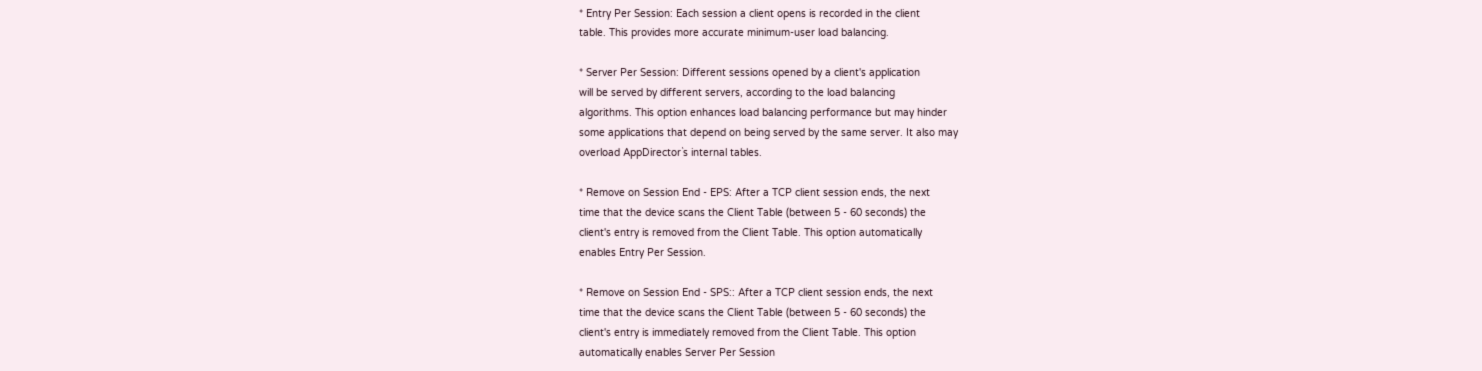* Entry Per Session: Each session a client opens is recorded in the client
table. This provides more accurate minimum-user load balancing.

* Server Per Session: Different sessions opened by a client's application
will be served by different servers, according to the load balancing
algorithms. This option enhances load balancing performance but may hinder
some applications that depend on being served by the same server. It also may
overload AppDirector`s internal tables.

* Remove on Session End - EPS: After a TCP client session ends, the next
time that the device scans the Client Table (between 5 - 60 seconds) the
client's entry is removed from the Client Table. This option automatically
enables Entry Per Session.

* Remove on Session End - SPS:: After a TCP client session ends, the next
time that the device scans the Client Table (between 5 - 60 seconds) the
client's entry is immediately removed from the Client Table. This option
automatically enables Server Per Session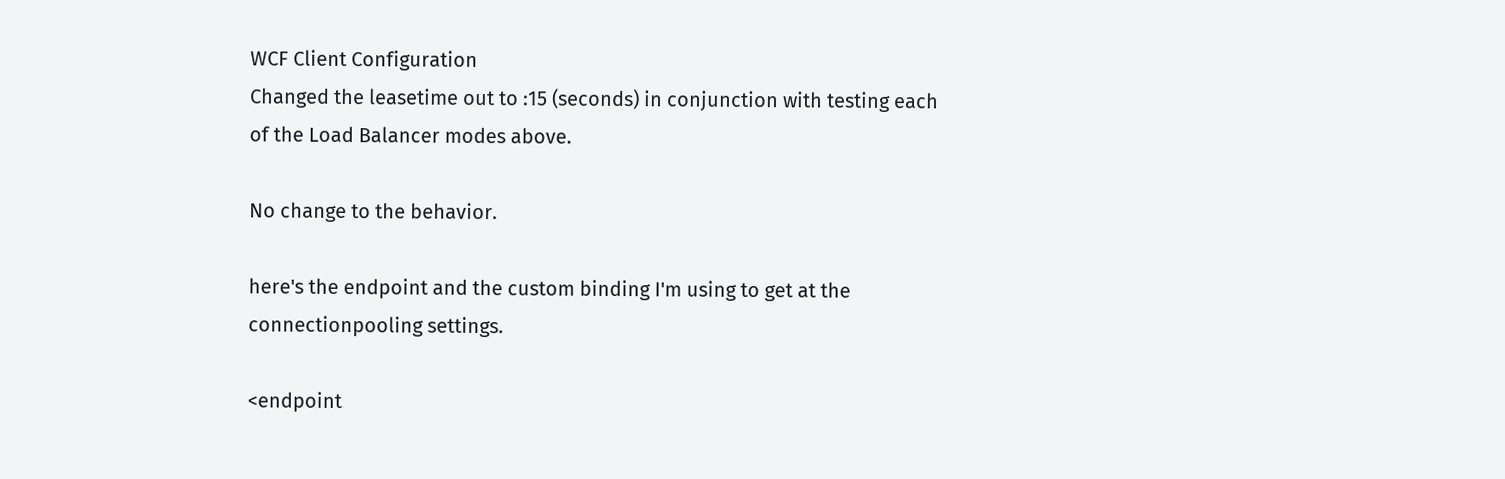WCF Client Configuration
Changed the leasetime out to :15 (seconds) in conjunction with testing each
of the Load Balancer modes above.

No change to the behavior.

here's the endpoint and the custom binding I'm using to get at the
connectionpooling settings.

<endpoint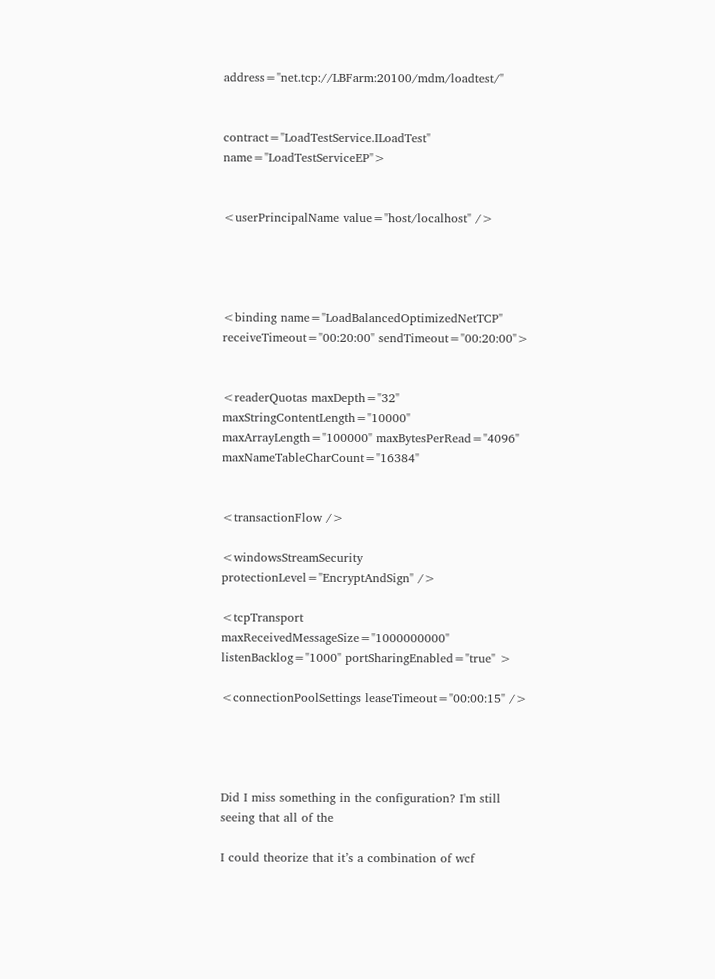address="net.tcp://LBFarm:20100/mdm/loadtest/"


contract="LoadTestService.ILoadTest" name="LoadTestServiceEP">


<userPrincipalName value="host/localhost" />




<binding name="LoadBalancedOptimizedNetTCP"
receiveTimeout="00:20:00" sendTimeout="00:20:00">


<readerQuotas maxDepth="32" maxStringContentLength="10000"
maxArrayLength="100000" maxBytesPerRead="4096" maxNameTableCharCount="16384"


<transactionFlow />

<windowsStreamSecurity protectionLevel="EncryptAndSign" />

<tcpTransport maxReceivedMessageSize="1000000000"
listenBacklog="1000" portSharingEnabled="true" >

<connectionPoolSettings leaseTimeout="00:00:15" />




Did I miss something in the configuration? I'm still seeing that all of the

I could theorize that it’s a combination of wcf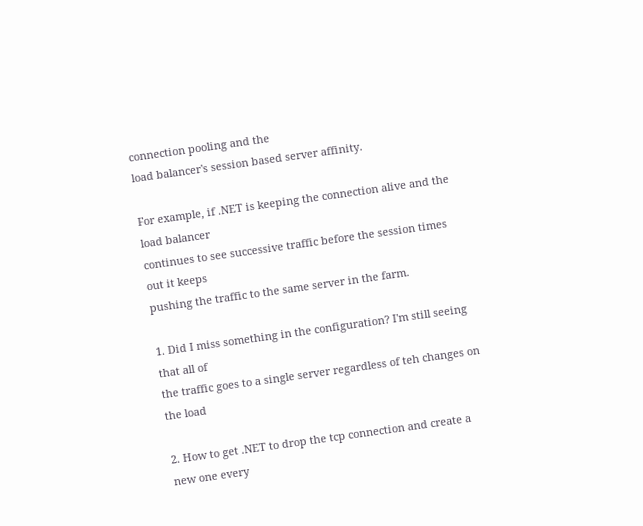connection pooling and the
load balancer's session based server affinity.

For example, if .NET is keeping the connection alive and the load balancer
continues to see successive traffic before the session times out it keeps
pushing the traffic to the same server in the farm.

1. Did I miss something in the configuration? I'm still seeing that all of
the traffic goes to a single server regardless of teh changes on the load

2. How to get .NET to drop the tcp connection and create a new one every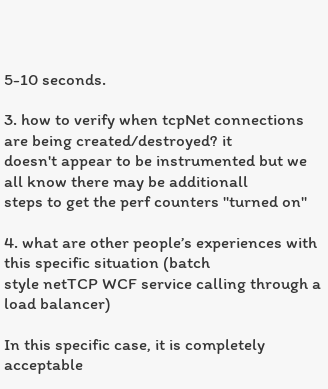5-10 seconds.

3. how to verify when tcpNet connections are being created/destroyed? it
doesn't appear to be instrumented but we all know there may be additionall
steps to get the perf counters "turned on"

4. what are other people’s experiences with this specific situation (batch
style netTCP WCF service calling through a load balancer)

In this specific case, it is completely acceptable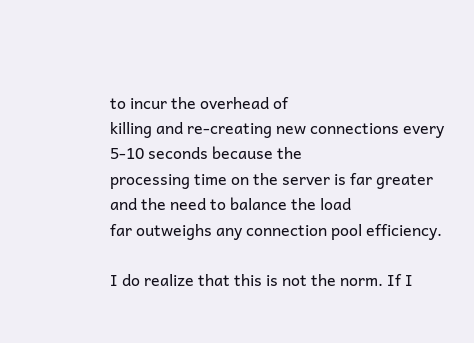to incur the overhead of
killing and re-creating new connections every 5-10 seconds because the
processing time on the server is far greater and the need to balance the load
far outweighs any connection pool efficiency.

I do realize that this is not the norm. If I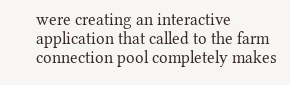were creating an interactive
application that called to the farm connection pool completely makes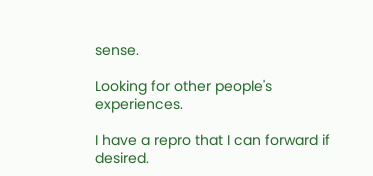sense.

Looking for other people's experiences.

I have a repro that I can forward if desired.